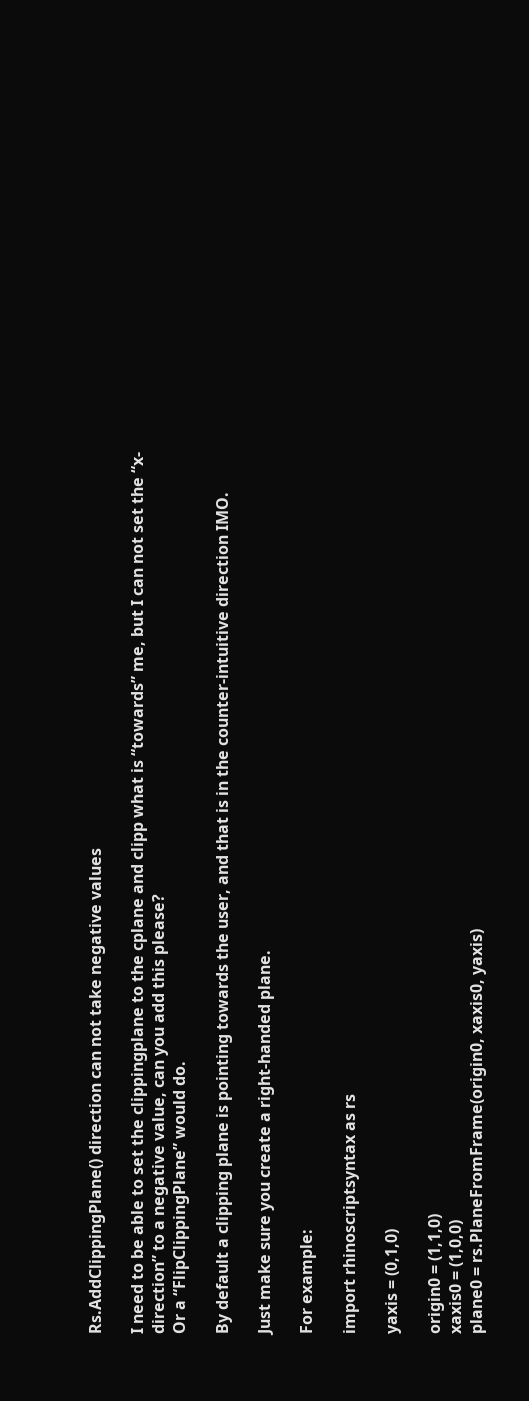Rs.AddClippingPlane() direction can not take negative values

I need to be able to set the clippingplane to the cplane and clipp what is “towards” me, but I can not set the “x-direction” to a negative value, can you add this please?
Or a “FlipClippingPlane” would do.

By default a clipping plane is pointing towards the user, and that is in the counter-intuitive direction IMO.

Just make sure you create a right-handed plane.

For example:

import rhinoscriptsyntax as rs

yaxis = (0,1,0)

origin0 = (1,1,0)
xaxis0 = (1,0,0)
plane0 = rs.PlaneFromFrame(origin0, xaxis0, yaxis)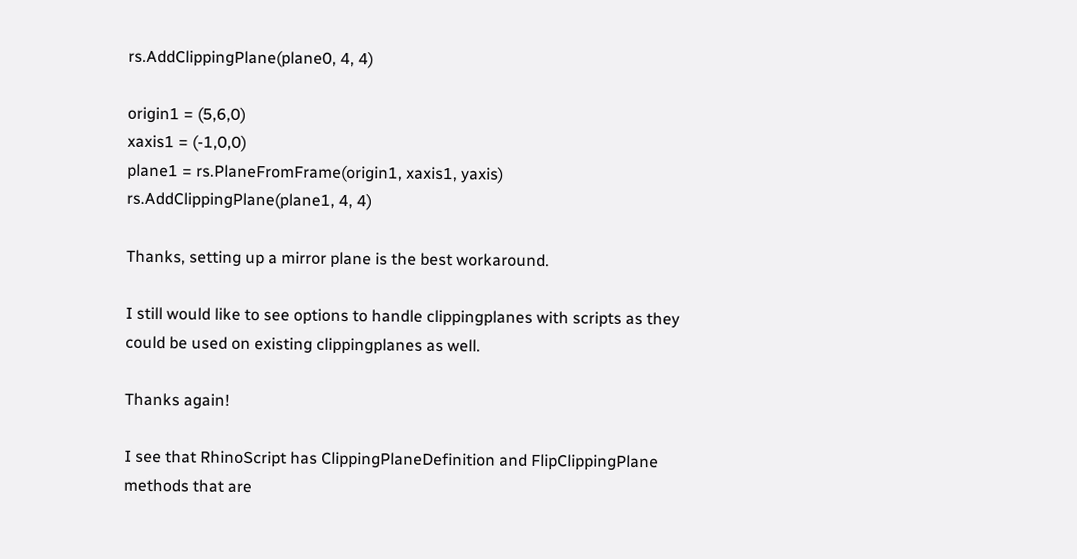rs.AddClippingPlane(plane0, 4, 4)

origin1 = (5,6,0)
xaxis1 = (-1,0,0)
plane1 = rs.PlaneFromFrame(origin1, xaxis1, yaxis)
rs.AddClippingPlane(plane1, 4, 4)

Thanks, setting up a mirror plane is the best workaround.

I still would like to see options to handle clippingplanes with scripts as they could be used on existing clippingplanes as well.

Thanks again!

I see that RhinoScript has ClippingPlaneDefinition and FlipClippingPlane methods that are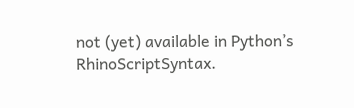not (yet) available in Python’s RhinoScriptSyntax.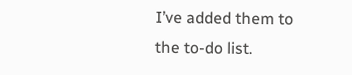I’ve added them to the to-do list.